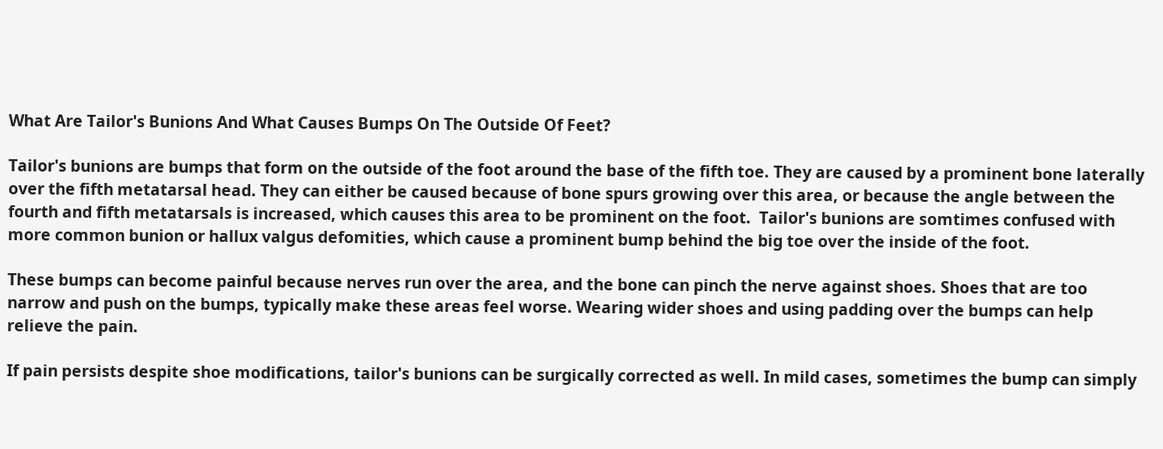What Are Tailor's Bunions And What Causes Bumps On The Outside Of Feet?

Tailor's bunions are bumps that form on the outside of the foot around the base of the fifth toe. They are caused by a prominent bone laterally over the fifth metatarsal head. They can either be caused because of bone spurs growing over this area, or because the angle between the fourth and fifth metatarsals is increased, which causes this area to be prominent on the foot.  Tailor's bunions are somtimes confused with more common bunion or hallux valgus defomities, which cause a prominent bump behind the big toe over the inside of the foot.

These bumps can become painful because nerves run over the area, and the bone can pinch the nerve against shoes. Shoes that are too narrow and push on the bumps, typically make these areas feel worse. Wearing wider shoes and using padding over the bumps can help relieve the pain.

If pain persists despite shoe modifications, tailor's bunions can be surgically corrected as well. In mild cases, sometimes the bump can simply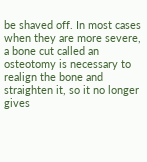be shaved off. In most cases when they are more severe, a bone cut called an osteotomy is necessary to realign the bone and straighten it, so it no longer gives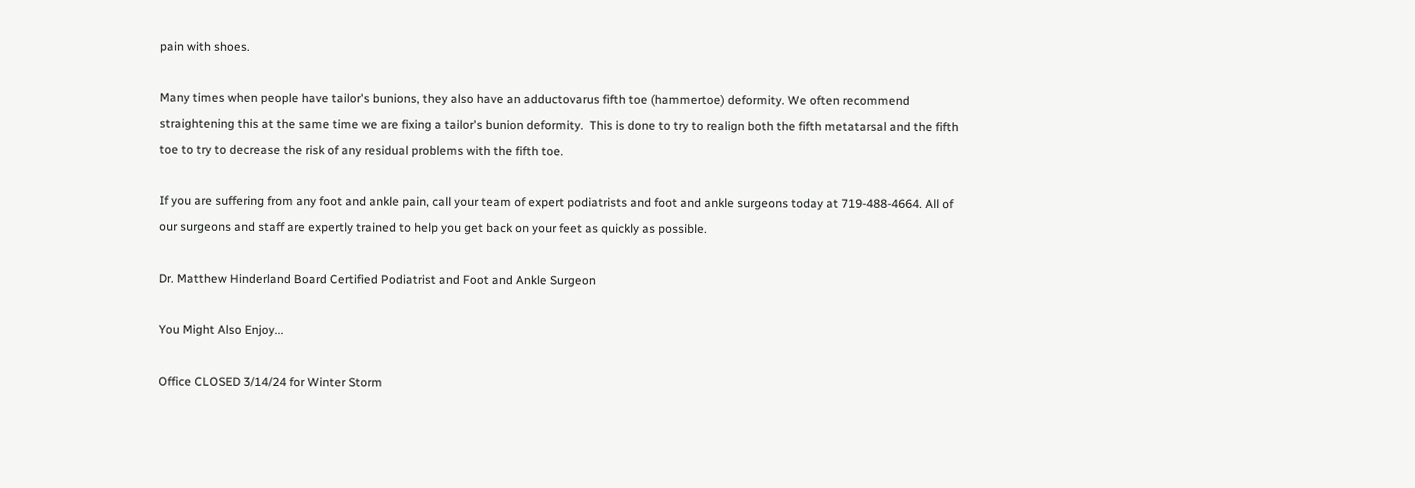pain with shoes.

Many times when people have tailor's bunions, they also have an adductovarus fifth toe (hammertoe) deformity. We often recommend straightening this at the same time we are fixing a tailor's bunion deformity.  This is done to try to realign both the fifth metatarsal and the fifth toe to try to decrease the risk of any residual problems with the fifth toe.

If you are suffering from any foot and ankle pain, call your team of expert podiatrists and foot and ankle surgeons today at 719-488-4664. All of our surgeons and staff are expertly trained to help you get back on your feet as quickly as possible.

Dr. Matthew Hinderland Board Certified Podiatrist and Foot and Ankle Surgeon

You Might Also Enjoy...

Office CLOSED 3/14/24 for Winter Storm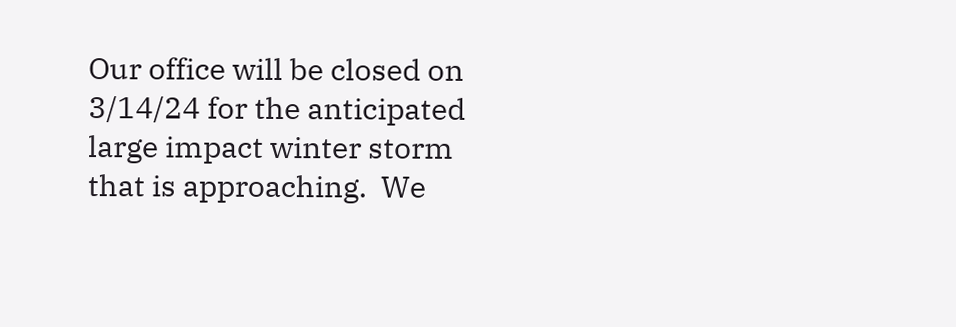Our office will be closed on 3/14/24 for the anticipated large impact winter storm that is approaching.  We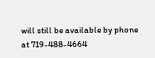will still be available by phone at 719-488-4664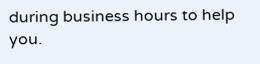during business hours to help you.